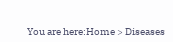You are here:Home > Diseases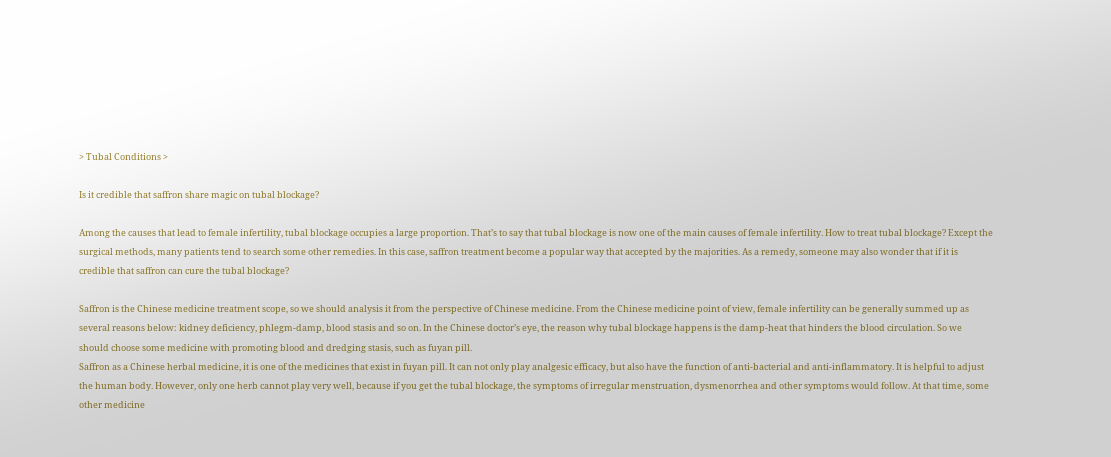> Tubal Conditions >

Is it credible that saffron share magic on tubal blockage?

Among the causes that lead to female infertility, tubal blockage occupies a large proportion. That’s to say that tubal blockage is now one of the main causes of female infertility. How to treat tubal blockage? Except the surgical methods, many patients tend to search some other remedies. In this case, saffron treatment become a popular way that accepted by the majorities. As a remedy, someone may also wonder that if it is credible that saffron can cure the tubal blockage?

Saffron is the Chinese medicine treatment scope, so we should analysis it from the perspective of Chinese medicine. From the Chinese medicine point of view, female infertility can be generally summed up as several reasons below: kidney deficiency, phlegm-damp, blood stasis and so on. In the Chinese doctor’s eye, the reason why tubal blockage happens is the damp-heat that hinders the blood circulation. So we should choose some medicine with promoting blood and dredging stasis, such as fuyan pill.
Saffron as a Chinese herbal medicine, it is one of the medicines that exist in fuyan pill. It can not only play analgesic efficacy, but also have the function of anti-bacterial and anti-inflammatory. It is helpful to adjust the human body. However, only one herb cannot play very well, because if you get the tubal blockage, the symptoms of irregular menstruation, dysmenorrhea and other symptoms would follow. At that time, some other medicine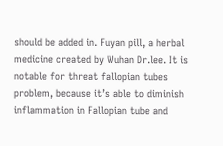should be added in. Fuyan pill, a herbal medicine created by Wuhan Dr.lee. It is notable for threat fallopian tubes problem, because it’s able to diminish inflammation in Fallopian tube and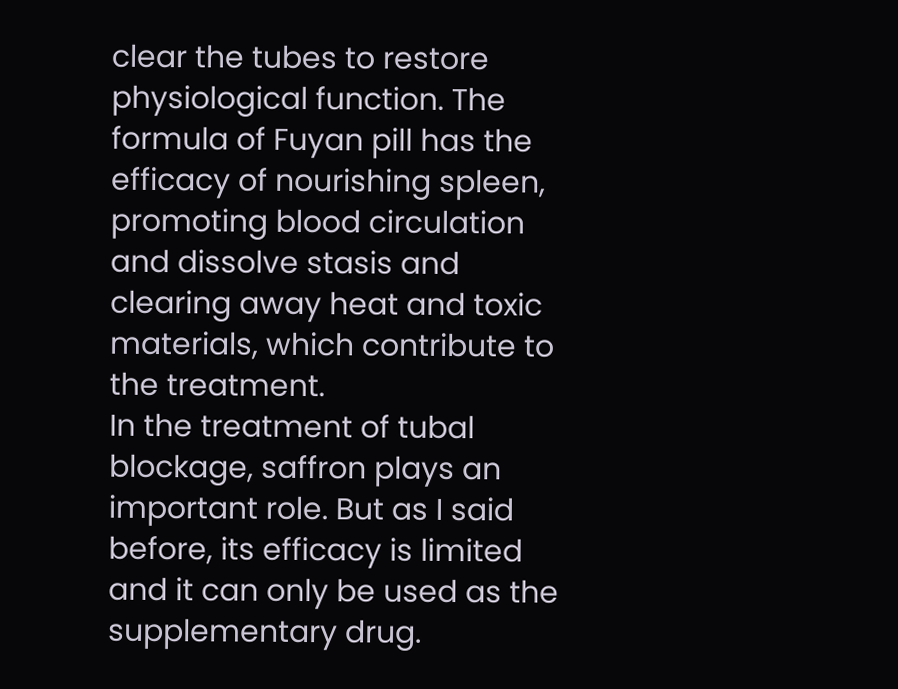clear the tubes to restore physiological function. The formula of Fuyan pill has the efficacy of nourishing spleen, promoting blood circulation and dissolve stasis and clearing away heat and toxic materials, which contribute to the treatment.
In the treatment of tubal blockage, saffron plays an important role. But as I said before, its efficacy is limited and it can only be used as the supplementary drug.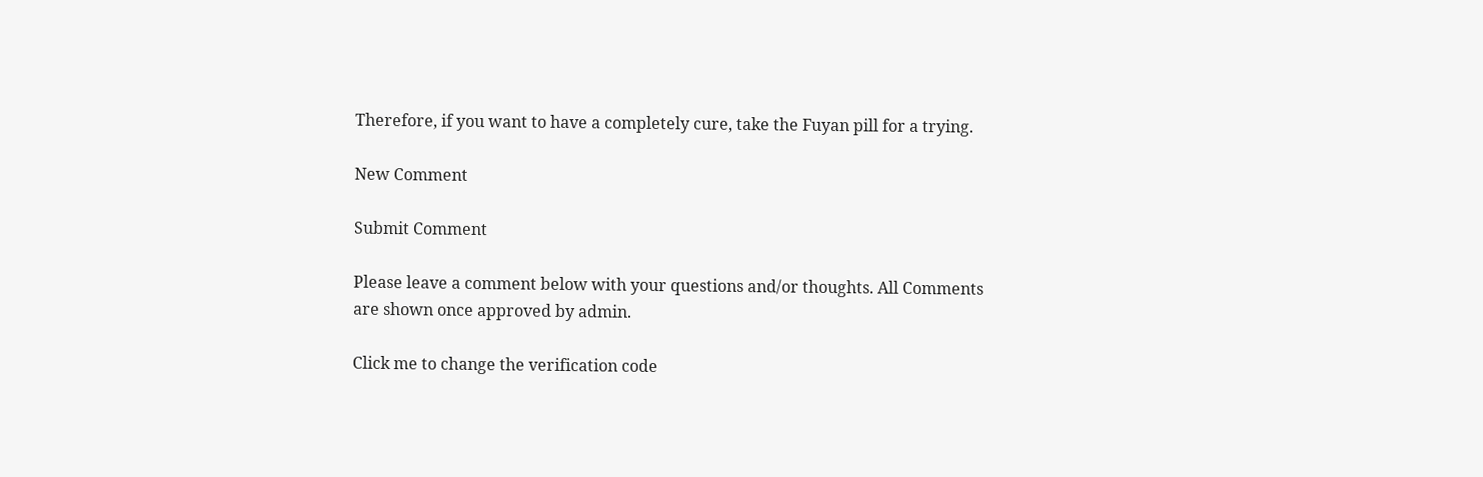Therefore, if you want to have a completely cure, take the Fuyan pill for a trying.

New Comment

Submit Comment

Please leave a comment below with your questions and/or thoughts. All Comments are shown once approved by admin.

Click me to change the verification code